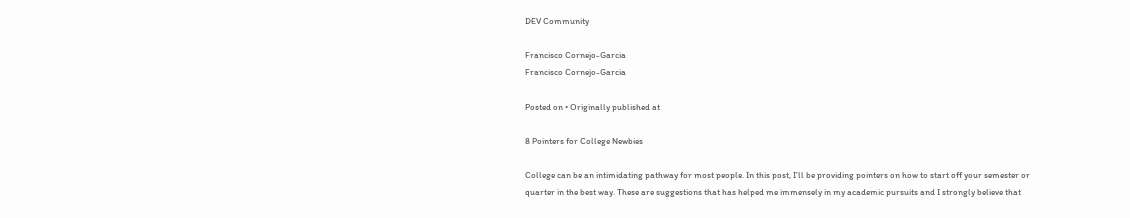DEV Community

Francisco Cornejo-Garcia
Francisco Cornejo-Garcia

Posted on • Originally published at

8 Pointers for College Newbies

College can be an intimidating pathway for most people. In this post, I’ll be providing pointers on how to start off your semester or quarter in the best way. These are suggestions that has helped me immensely in my academic pursuits and I strongly believe that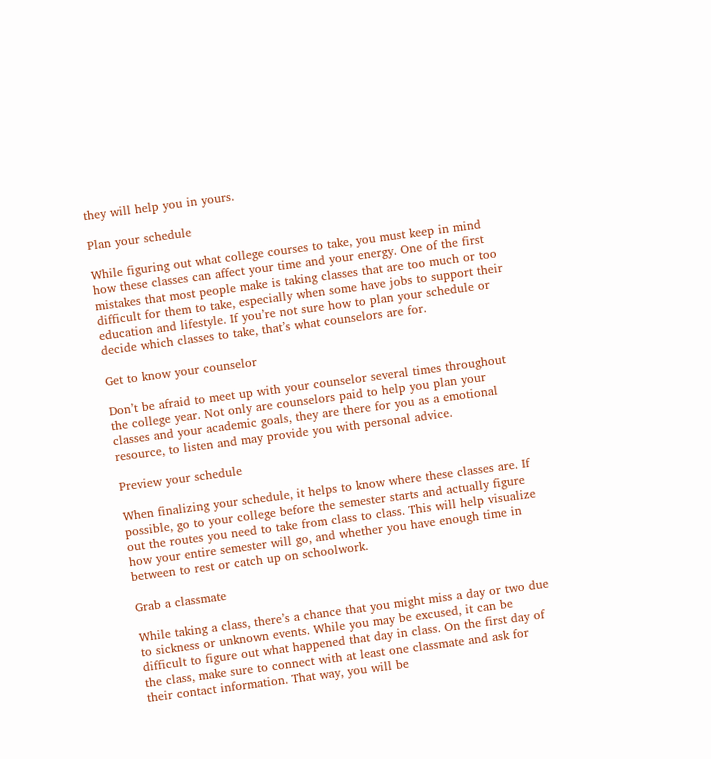they will help you in yours.

Plan your schedule

While figuring out what college courses to take, you must keep in mind how these classes can affect your time and your energy. One of the first mistakes that most people make is taking classes that are too much or too difficult for them to take, especially when some have jobs to support their education and lifestyle. If you’re not sure how to plan your schedule or decide which classes to take, that’s what counselors are for.

Get to know your counselor

Don’t be afraid to meet up with your counselor several times throughout the college year. Not only are counselors paid to help you plan your classes and your academic goals, they are there for you as a emotional resource, to listen and may provide you with personal advice.

Preview your schedule

When finalizing your schedule, it helps to know where these classes are. If possible, go to your college before the semester starts and actually figure out the routes you need to take from class to class. This will help visualize how your entire semester will go, and whether you have enough time in between to rest or catch up on schoolwork.

Grab a classmate

While taking a class, there’s a chance that you might miss a day or two due to sickness or unknown events. While you may be excused, it can be difficult to figure out what happened that day in class. On the first day of the class, make sure to connect with at least one classmate and ask for their contact information. That way, you will be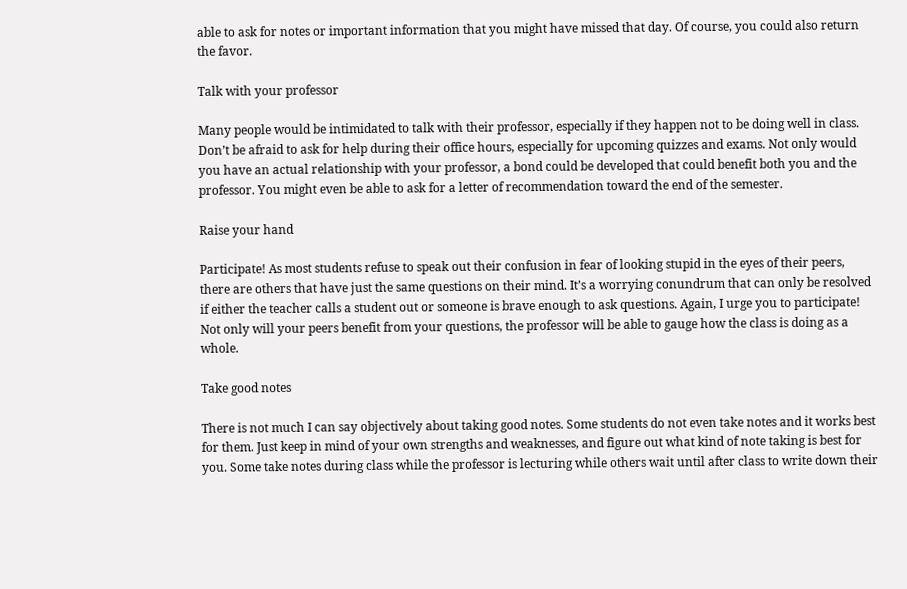able to ask for notes or important information that you might have missed that day. Of course, you could also return the favor.

Talk with your professor

Many people would be intimidated to talk with their professor, especially if they happen not to be doing well in class. Don’t be afraid to ask for help during their office hours, especially for upcoming quizzes and exams. Not only would you have an actual relationship with your professor, a bond could be developed that could benefit both you and the professor. You might even be able to ask for a letter of recommendation toward the end of the semester.

Raise your hand

Participate! As most students refuse to speak out their confusion in fear of looking stupid in the eyes of their peers, there are others that have just the same questions on their mind. It’s a worrying conundrum that can only be resolved if either the teacher calls a student out or someone is brave enough to ask questions. Again, I urge you to participate! Not only will your peers benefit from your questions, the professor will be able to gauge how the class is doing as a whole.

Take good notes

There is not much I can say objectively about taking good notes. Some students do not even take notes and it works best for them. Just keep in mind of your own strengths and weaknesses, and figure out what kind of note taking is best for you. Some take notes during class while the professor is lecturing while others wait until after class to write down their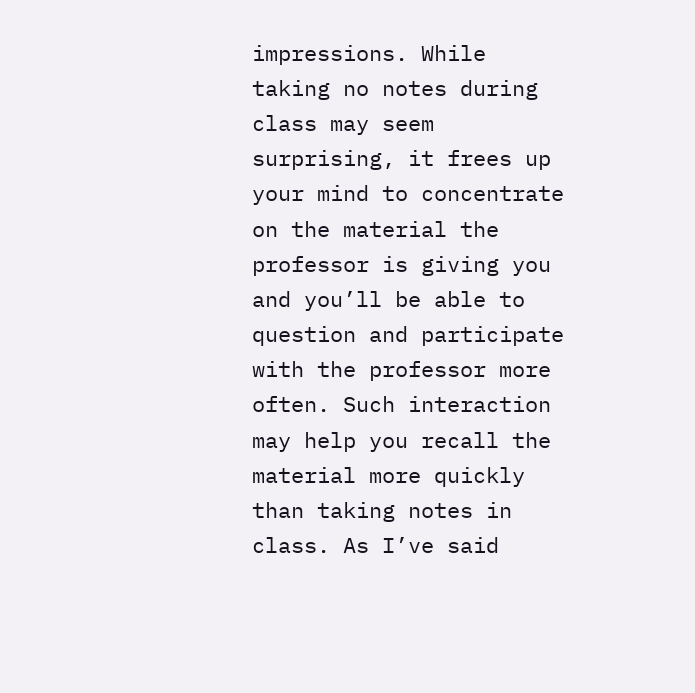impressions. While taking no notes during class may seem surprising, it frees up your mind to concentrate on the material the professor is giving you and you’ll be able to question and participate with the professor more often. Such interaction may help you recall the material more quickly than taking notes in class. As I’ve said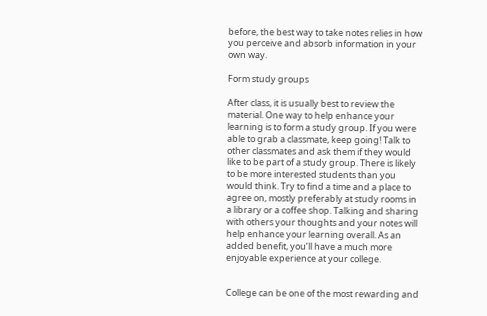before, the best way to take notes relies in how you perceive and absorb information in your own way.

Form study groups

After class, it is usually best to review the material. One way to help enhance your learning is to form a study group. If you were able to grab a classmate, keep going! Talk to other classmates and ask them if they would like to be part of a study group. There is likely to be more interested students than you would think. Try to find a time and a place to agree on, mostly preferably at study rooms in a library or a coffee shop. Talking and sharing with others your thoughts and your notes will help enhance your learning overall. As an added benefit, you’ll have a much more enjoyable experience at your college.


College can be one of the most rewarding and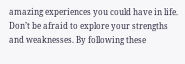amazing experiences you could have in life. Don’t be afraid to explore your strengths and weaknesses. By following these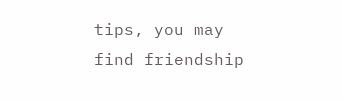tips, you may find friendship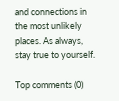and connections in the most unlikely places. As always, stay true to yourself.

Top comments (0)